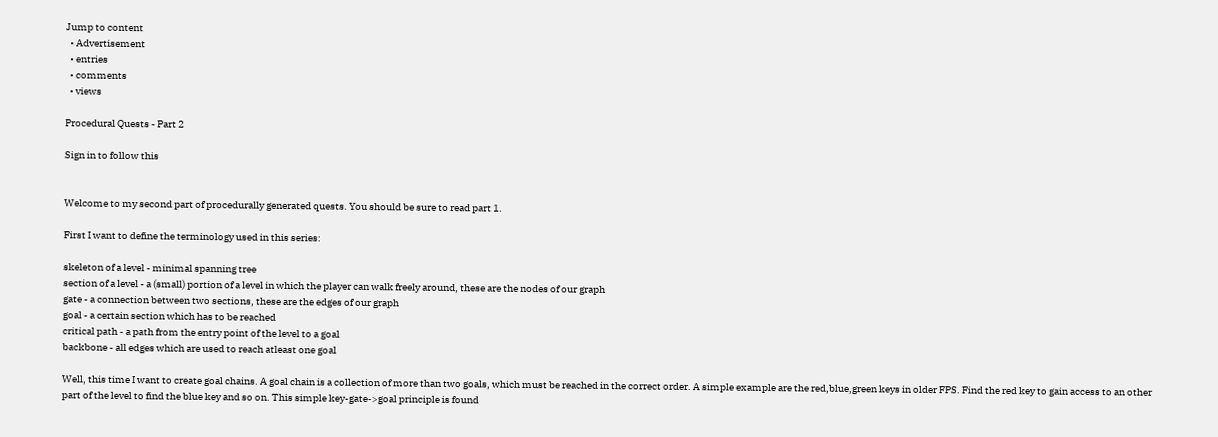Jump to content
  • Advertisement
  • entries
  • comments
  • views

Procedural Quests - Part 2

Sign in to follow this


Welcome to my second part of procedurally generated quests. You should be sure to read part 1.

First I want to define the terminology used in this series:

skeleton of a level - minimal spanning tree
section of a level - a (small) portion of a level in which the player can walk freely around, these are the nodes of our graph
gate - a connection between two sections, these are the edges of our graph
goal - a certain section which has to be reached
critical path - a path from the entry point of the level to a goal
backbone - all edges which are used to reach atleast one goal

Well, this time I want to create goal chains. A goal chain is a collection of more than two goals, which must be reached in the correct order. A simple example are the red,blue,green keys in older FPS. Find the red key to gain access to an other part of the level to find the blue key and so on. This simple key-gate->goal principle is found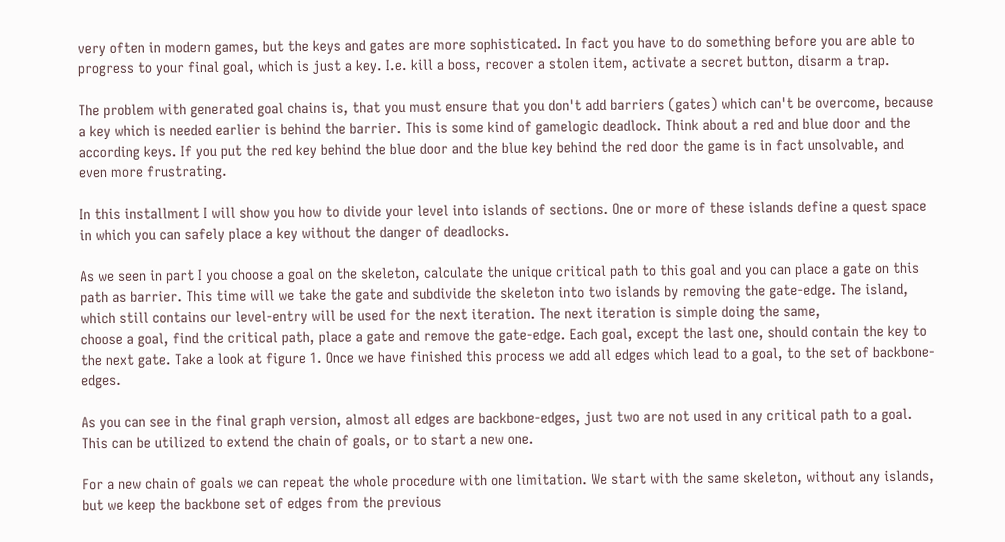very often in modern games, but the keys and gates are more sophisticated. In fact you have to do something before you are able to progress to your final goal, which is just a key. I.e. kill a boss, recover a stolen item, activate a secret button, disarm a trap.

The problem with generated goal chains is, that you must ensure that you don't add barriers (gates) which can't be overcome, because a key which is needed earlier is behind the barrier. This is some kind of gamelogic deadlock. Think about a red and blue door and the according keys. If you put the red key behind the blue door and the blue key behind the red door the game is in fact unsolvable, and even more frustrating.

In this installment I will show you how to divide your level into islands of sections. One or more of these islands define a quest space in which you can safely place a key without the danger of deadlocks.

As we seen in part I you choose a goal on the skeleton, calculate the unique critical path to this goal and you can place a gate on this path as barrier. This time will we take the gate and subdivide the skeleton into two islands by removing the gate-edge. The island, which still contains our level-entry will be used for the next iteration. The next iteration is simple doing the same,
choose a goal, find the critical path, place a gate and remove the gate-edge. Each goal, except the last one, should contain the key to the next gate. Take a look at figure 1. Once we have finished this process we add all edges which lead to a goal, to the set of backbone-edges.

As you can see in the final graph version, almost all edges are backbone-edges, just two are not used in any critical path to a goal. This can be utilized to extend the chain of goals, or to start a new one.

For a new chain of goals we can repeat the whole procedure with one limitation. We start with the same skeleton, without any islands, but we keep the backbone set of edges from the previous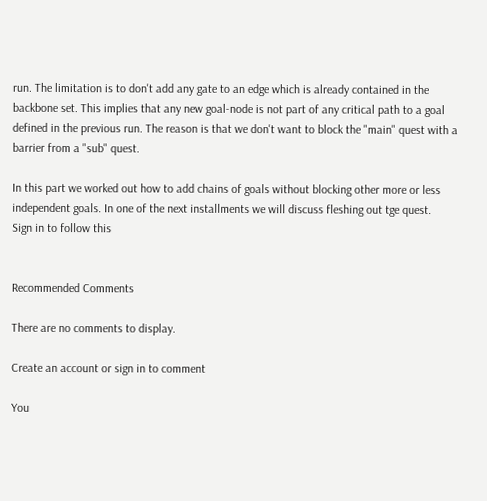run. The limitation is to don't add any gate to an edge which is already contained in the backbone set. This implies that any new goal-node is not part of any critical path to a goal defined in the previous run. The reason is that we don't want to block the "main" quest with a barrier from a "sub" quest.

In this part we worked out how to add chains of goals without blocking other more or less independent goals. In one of the next installments we will discuss fleshing out tge quest.
Sign in to follow this


Recommended Comments

There are no comments to display.

Create an account or sign in to comment

You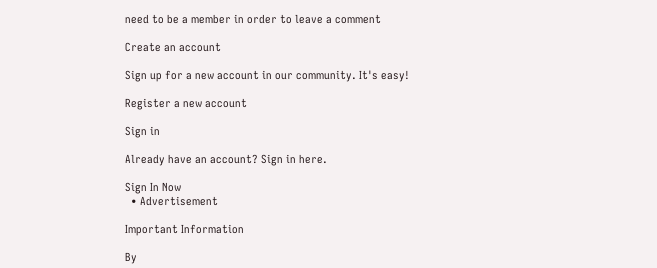need to be a member in order to leave a comment

Create an account

Sign up for a new account in our community. It's easy!

Register a new account

Sign in

Already have an account? Sign in here.

Sign In Now
  • Advertisement

Important Information

By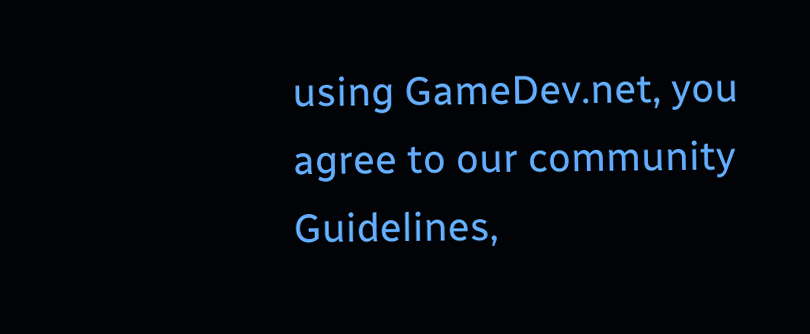using GameDev.net, you agree to our community Guidelines,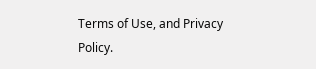Terms of Use, and Privacy Policy.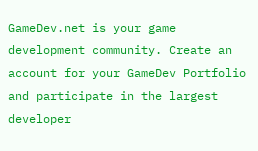GameDev.net is your game development community. Create an account for your GameDev Portfolio and participate in the largest developer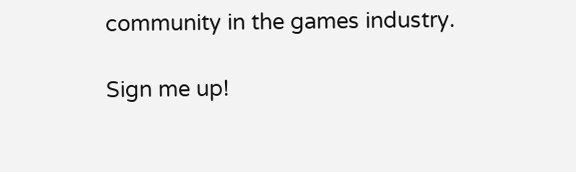community in the games industry.

Sign me up!